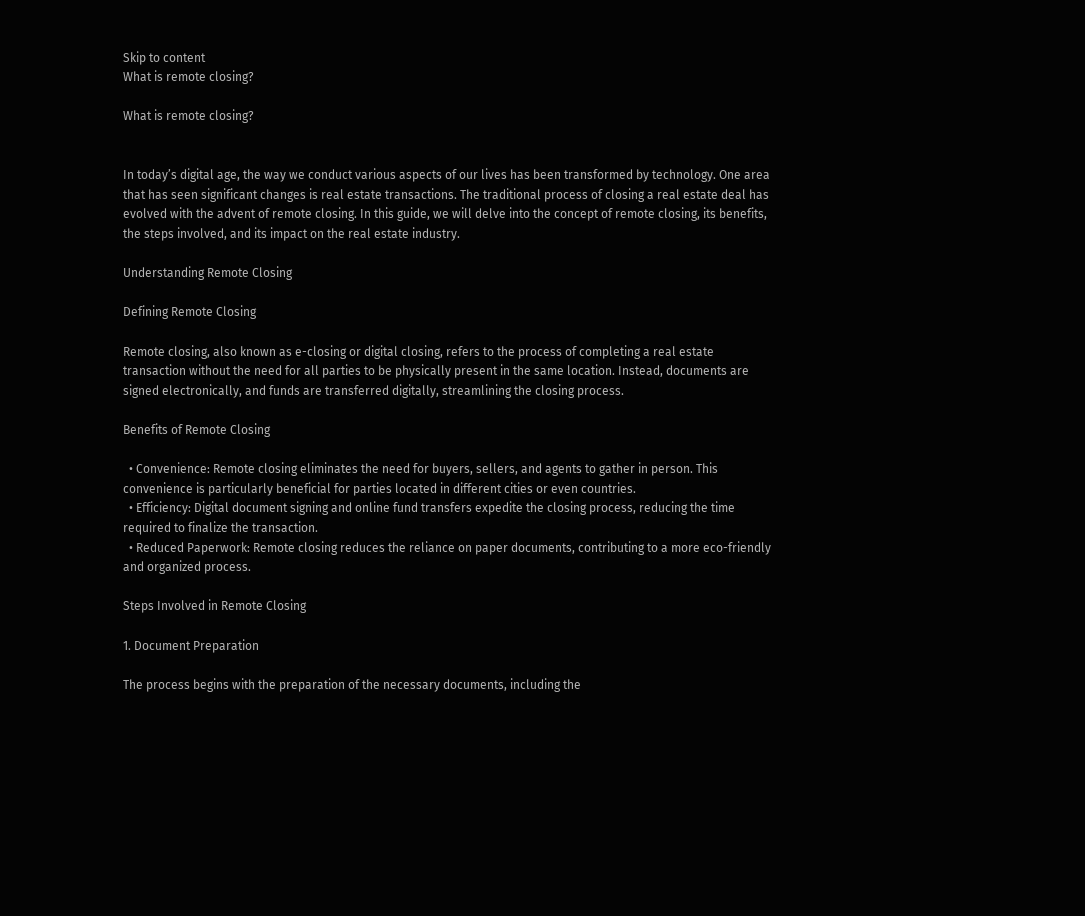Skip to content
What is remote closing?

What is remote closing?


In today’s digital age, the way we conduct various aspects of our lives has been transformed by technology. One area that has seen significant changes is real estate transactions. The traditional process of closing a real estate deal has evolved with the advent of remote closing. In this guide, we will delve into the concept of remote closing, its benefits, the steps involved, and its impact on the real estate industry.

Understanding Remote Closing

Defining Remote Closing

Remote closing, also known as e-closing or digital closing, refers to the process of completing a real estate transaction without the need for all parties to be physically present in the same location. Instead, documents are signed electronically, and funds are transferred digitally, streamlining the closing process.

Benefits of Remote Closing

  • Convenience: Remote closing eliminates the need for buyers, sellers, and agents to gather in person. This convenience is particularly beneficial for parties located in different cities or even countries.
  • Efficiency: Digital document signing and online fund transfers expedite the closing process, reducing the time required to finalize the transaction.
  • Reduced Paperwork: Remote closing reduces the reliance on paper documents, contributing to a more eco-friendly and organized process.

Steps Involved in Remote Closing

1. Document Preparation

The process begins with the preparation of the necessary documents, including the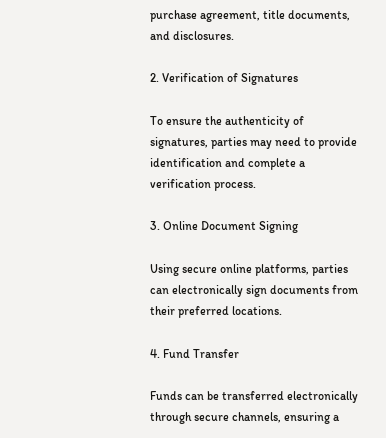purchase agreement, title documents, and disclosures.

2. Verification of Signatures

To ensure the authenticity of signatures, parties may need to provide identification and complete a verification process.

3. Online Document Signing

Using secure online platforms, parties can electronically sign documents from their preferred locations.

4. Fund Transfer

Funds can be transferred electronically through secure channels, ensuring a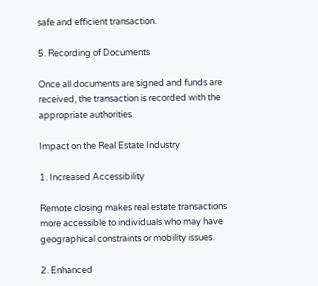safe and efficient transaction.

5. Recording of Documents

Once all documents are signed and funds are received, the transaction is recorded with the appropriate authorities.

Impact on the Real Estate Industry

1. Increased Accessibility

Remote closing makes real estate transactions more accessible to individuals who may have geographical constraints or mobility issues.

2. Enhanced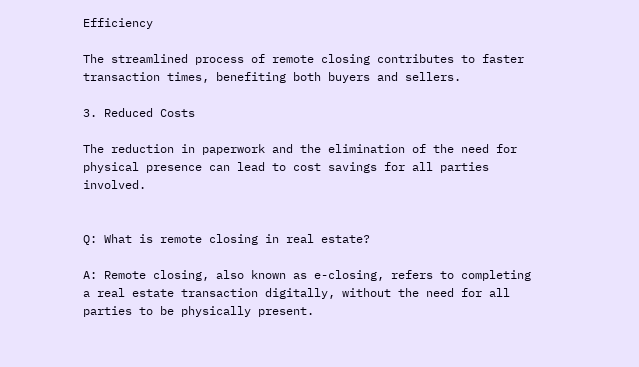Efficiency

The streamlined process of remote closing contributes to faster transaction times, benefiting both buyers and sellers.

3. Reduced Costs

The reduction in paperwork and the elimination of the need for physical presence can lead to cost savings for all parties involved.


Q: What is remote closing in real estate?

A: Remote closing, also known as e-closing, refers to completing a real estate transaction digitally, without the need for all parties to be physically present.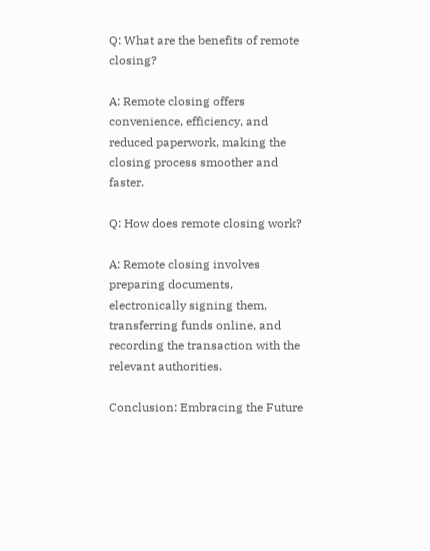Q: What are the benefits of remote closing?

A: Remote closing offers convenience, efficiency, and reduced paperwork, making the closing process smoother and faster.

Q: How does remote closing work?

A: Remote closing involves preparing documents, electronically signing them, transferring funds online, and recording the transaction with the relevant authorities.

Conclusion: Embracing the Future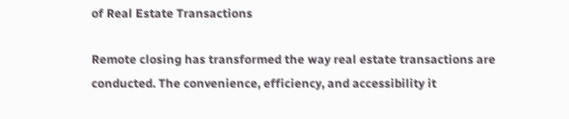of Real Estate Transactions

Remote closing has transformed the way real estate transactions are conducted. The convenience, efficiency, and accessibility it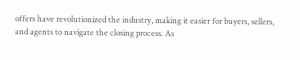offers have revolutionized the industry, making it easier for buyers, sellers, and agents to navigate the closing process. As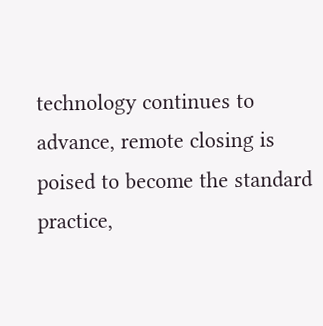technology continues to advance, remote closing is poised to become the standard practice,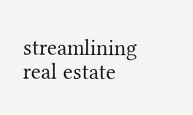streamlining real estate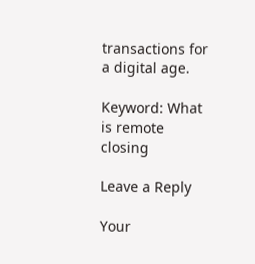transactions for a digital age.

Keyword: What is remote closing

Leave a Reply

Your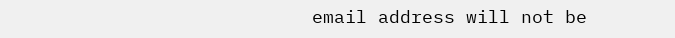email address will not be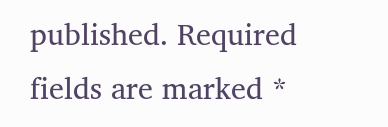published. Required fields are marked *